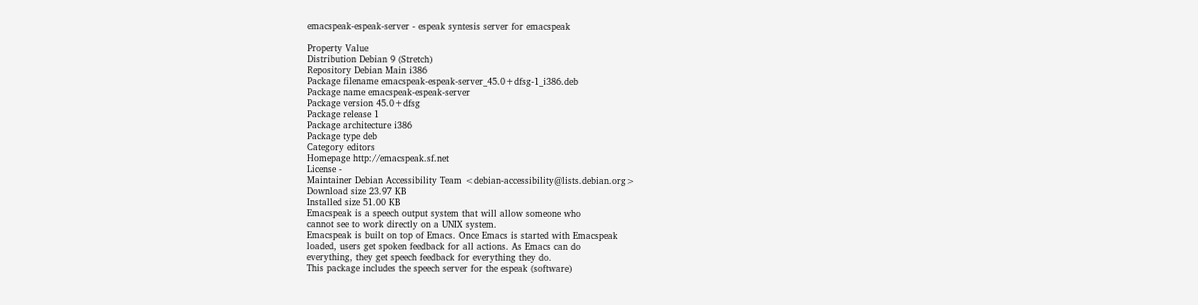emacspeak-espeak-server - espeak syntesis server for emacspeak

Property Value
Distribution Debian 9 (Stretch)
Repository Debian Main i386
Package filename emacspeak-espeak-server_45.0+dfsg-1_i386.deb
Package name emacspeak-espeak-server
Package version 45.0+dfsg
Package release 1
Package architecture i386
Package type deb
Category editors
Homepage http://emacspeak.sf.net
License -
Maintainer Debian Accessibility Team <debian-accessibility@lists.debian.org>
Download size 23.97 KB
Installed size 51.00 KB
Emacspeak is a speech output system that will allow someone who
cannot see to work directly on a UNIX system.
Emacspeak is built on top of Emacs. Once Emacs is started with Emacspeak
loaded, users get spoken feedback for all actions. As Emacs can do
everything, they get speech feedback for everything they do.
This package includes the speech server for the espeak (software)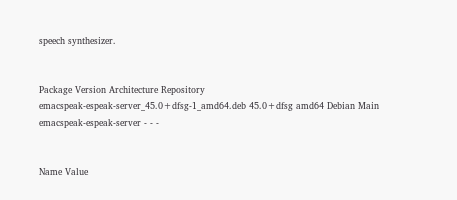speech synthesizer.


Package Version Architecture Repository
emacspeak-espeak-server_45.0+dfsg-1_amd64.deb 45.0+dfsg amd64 Debian Main
emacspeak-espeak-server - - -


Name Value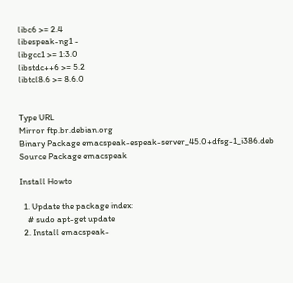libc6 >= 2.4
libespeak-ng1 -
libgcc1 >= 1:3.0
libstdc++6 >= 5.2
libtcl8.6 >= 8.6.0


Type URL
Mirror ftp.br.debian.org
Binary Package emacspeak-espeak-server_45.0+dfsg-1_i386.deb
Source Package emacspeak

Install Howto

  1. Update the package index:
    # sudo apt-get update
  2. Install emacspeak-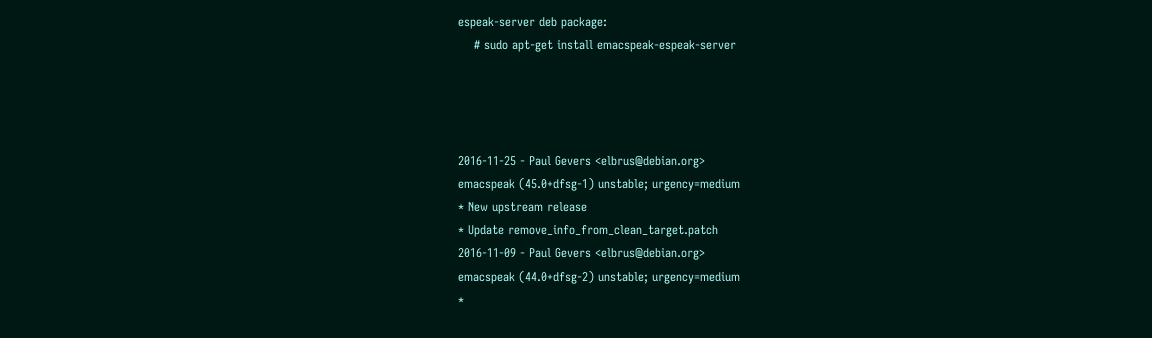espeak-server deb package:
    # sudo apt-get install emacspeak-espeak-server




2016-11-25 - Paul Gevers <elbrus@debian.org>
emacspeak (45.0+dfsg-1) unstable; urgency=medium
* New upstream release
* Update remove_info_from_clean_target.patch
2016-11-09 - Paul Gevers <elbrus@debian.org>
emacspeak (44.0+dfsg-2) unstable; urgency=medium
*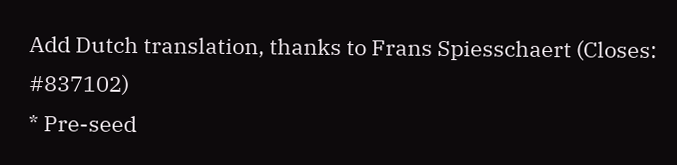Add Dutch translation, thanks to Frans Spiesschaert (Closes: #837102)
* Pre-seed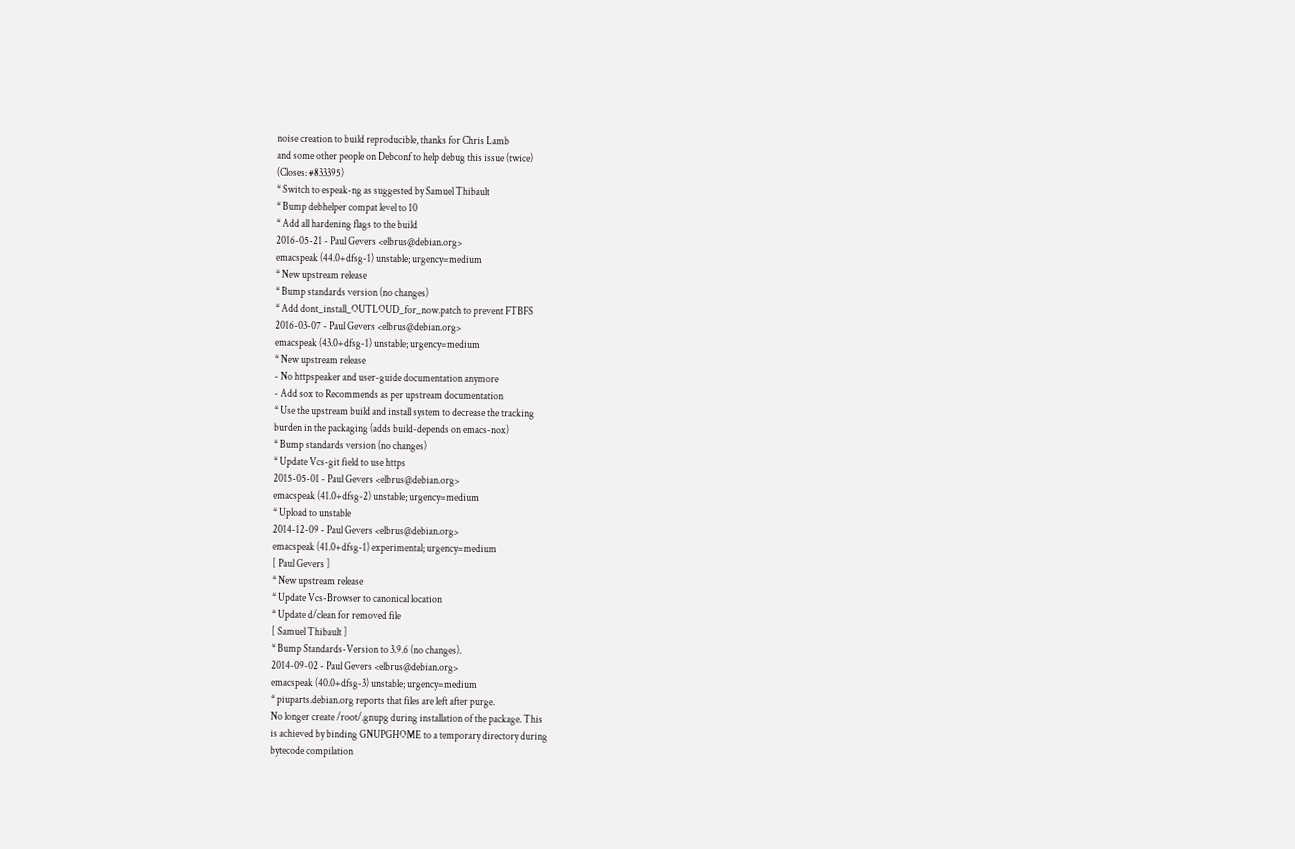noise creation to build reproducible, thanks for Chris Lamb
and some other people on Debconf to help debug this issue (twice)
(Closes: #833395)
* Switch to espeak-ng as suggested by Samuel Thibault
* Bump debhelper compat level to 10
* Add all hardening flags to the build
2016-05-21 - Paul Gevers <elbrus@debian.org>
emacspeak (44.0+dfsg-1) unstable; urgency=medium
* New upstream release
* Bump standards version (no changes)
* Add dont_install_OUTLOUD_for_now.patch to prevent FTBFS
2016-03-07 - Paul Gevers <elbrus@debian.org>
emacspeak (43.0+dfsg-1) unstable; urgency=medium
* New upstream release
- No httpspeaker and user-guide documentation anymore
- Add sox to Recommends as per upstream documentation
* Use the upstream build and install system to decrease the tracking
burden in the packaging (adds build-depends on emacs-nox)
* Bump standards version (no changes)
* Update Vcs-git field to use https
2015-05-01 - Paul Gevers <elbrus@debian.org>
emacspeak (41.0+dfsg-2) unstable; urgency=medium
* Upload to unstable
2014-12-09 - Paul Gevers <elbrus@debian.org>
emacspeak (41.0+dfsg-1) experimental; urgency=medium
[ Paul Gevers ]
* New upstream release
* Update Vcs-Browser to canonical location
* Update d/clean for removed file
[ Samuel Thibault ]
* Bump Standards-Version to 3.9.6 (no changes).
2014-09-02 - Paul Gevers <elbrus@debian.org>
emacspeak (40.0+dfsg-3) unstable; urgency=medium
* piuparts.debian.org reports that files are left after purge.
No longer create /root/.gnupg during installation of the package. This
is achieved by binding GNUPGHOME to a temporary directory during
bytecode compilation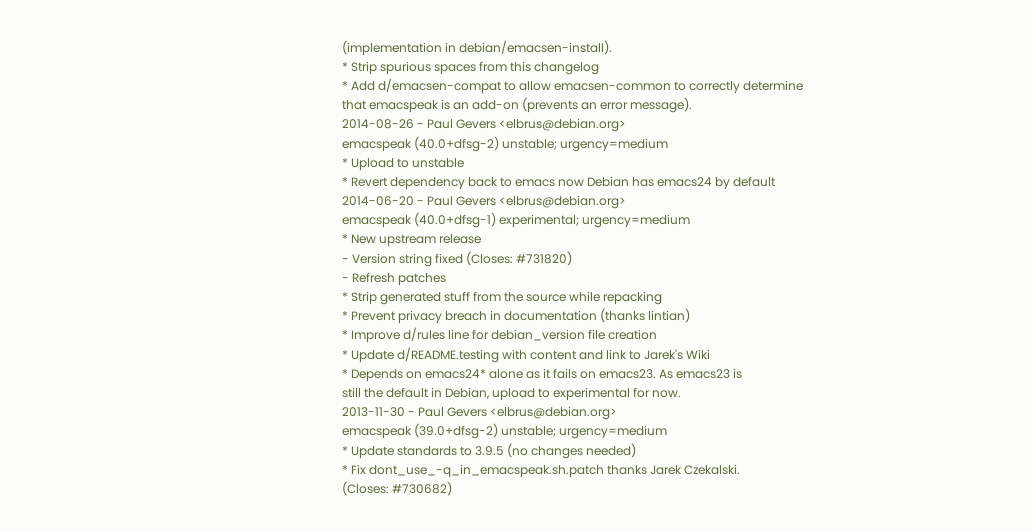(implementation in debian/emacsen-install).
* Strip spurious spaces from this changelog
* Add d/emacsen-compat to allow emacsen-common to correctly determine
that emacspeak is an add-on (prevents an error message).
2014-08-26 - Paul Gevers <elbrus@debian.org>
emacspeak (40.0+dfsg-2) unstable; urgency=medium
* Upload to unstable
* Revert dependency back to emacs now Debian has emacs24 by default
2014-06-20 - Paul Gevers <elbrus@debian.org>
emacspeak (40.0+dfsg-1) experimental; urgency=medium
* New upstream release
- Version string fixed (Closes: #731820)
- Refresh patches
* Strip generated stuff from the source while repacking
* Prevent privacy breach in documentation (thanks lintian)
* Improve d/rules line for debian_version file creation
* Update d/README.testing with content and link to Jarek's Wiki
* Depends on emacs24* alone as it fails on emacs23. As emacs23 is
still the default in Debian, upload to experimental for now.
2013-11-30 - Paul Gevers <elbrus@debian.org>
emacspeak (39.0+dfsg-2) unstable; urgency=medium
* Update standards to 3.9.5 (no changes needed)
* Fix dont_use_-q_in_emacspeak.sh.patch thanks Jarek Czekalski.
(Closes: #730682)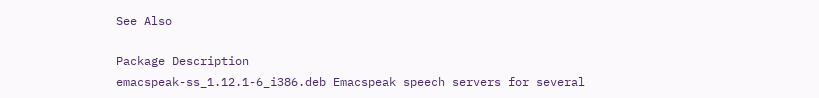See Also

Package Description
emacspeak-ss_1.12.1-6_i386.deb Emacspeak speech servers for several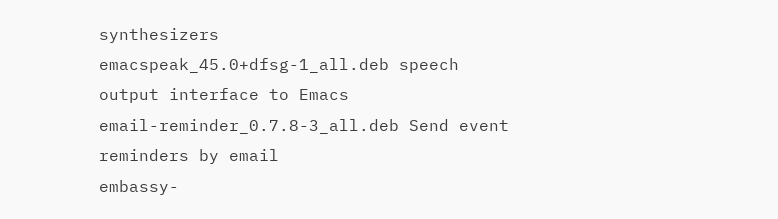synthesizers
emacspeak_45.0+dfsg-1_all.deb speech output interface to Emacs
email-reminder_0.7.8-3_all.deb Send event reminders by email
embassy-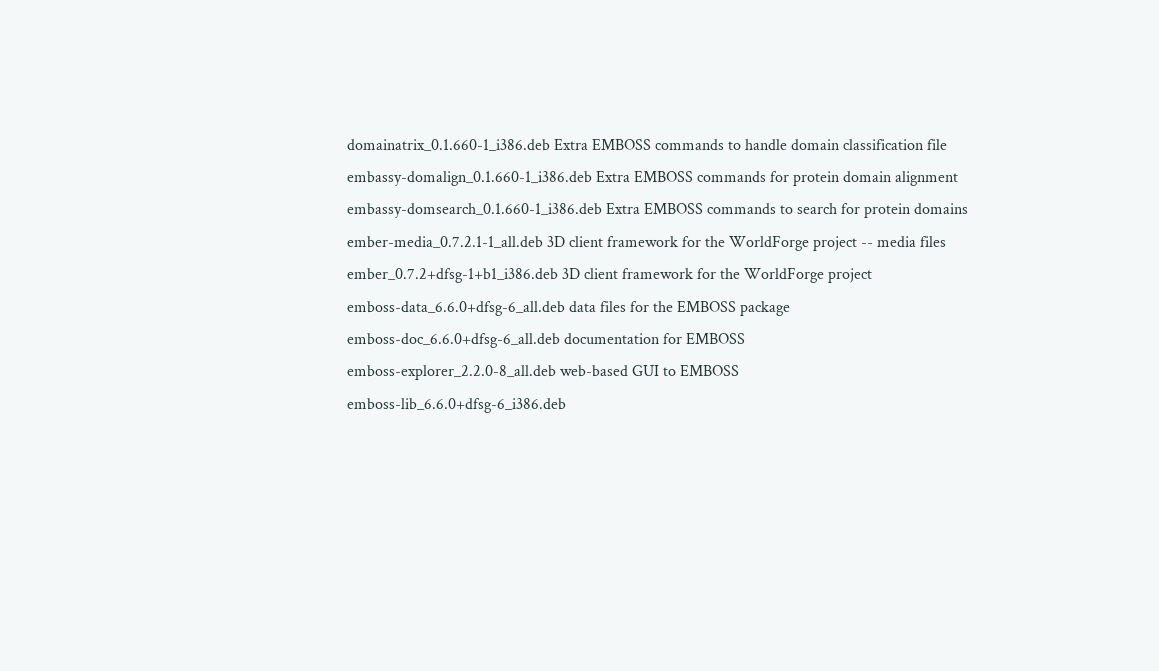domainatrix_0.1.660-1_i386.deb Extra EMBOSS commands to handle domain classification file
embassy-domalign_0.1.660-1_i386.deb Extra EMBOSS commands for protein domain alignment
embassy-domsearch_0.1.660-1_i386.deb Extra EMBOSS commands to search for protein domains
ember-media_0.7.2.1-1_all.deb 3D client framework for the WorldForge project -- media files
ember_0.7.2+dfsg-1+b1_i386.deb 3D client framework for the WorldForge project
emboss-data_6.6.0+dfsg-6_all.deb data files for the EMBOSS package
emboss-doc_6.6.0+dfsg-6_all.deb documentation for EMBOSS
emboss-explorer_2.2.0-8_all.deb web-based GUI to EMBOSS
emboss-lib_6.6.0+dfsg-6_i386.deb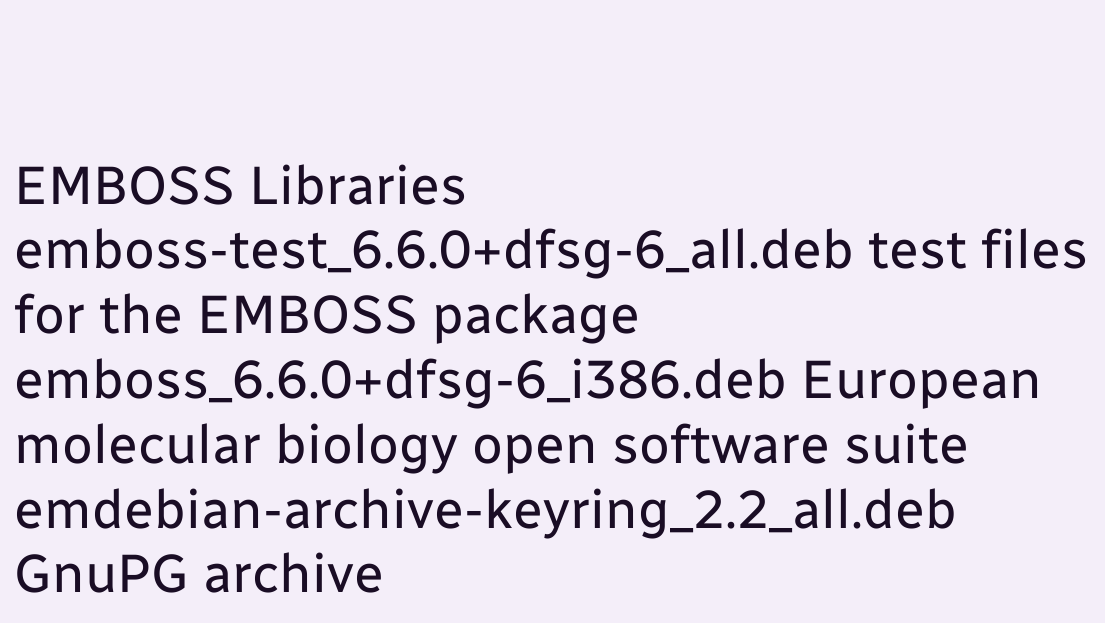EMBOSS Libraries
emboss-test_6.6.0+dfsg-6_all.deb test files for the EMBOSS package
emboss_6.6.0+dfsg-6_i386.deb European molecular biology open software suite
emdebian-archive-keyring_2.2_all.deb GnuPG archive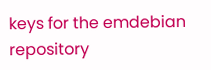keys for the emdebian repository